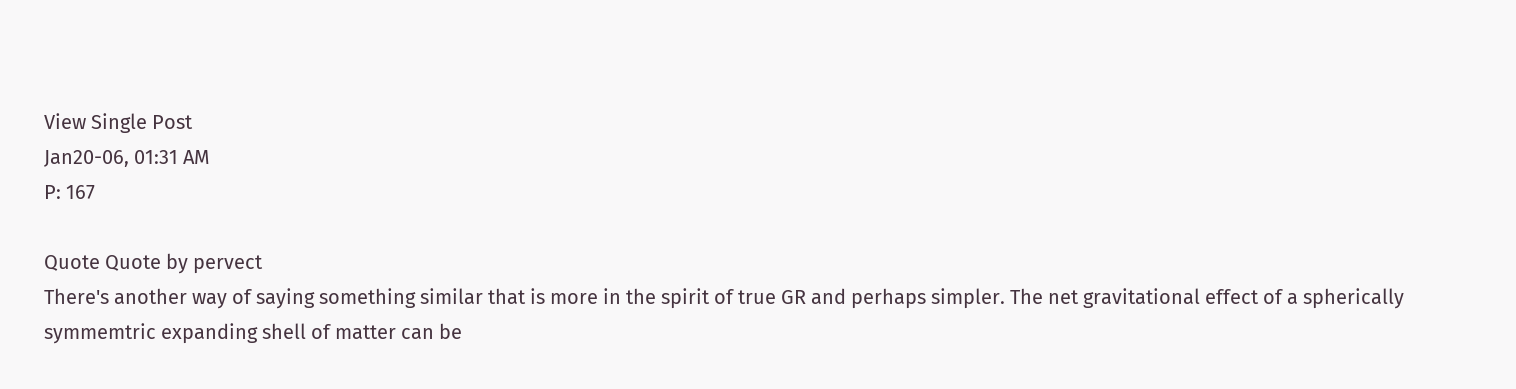View Single Post
Jan20-06, 01:31 AM
P: 167

Quote Quote by pervect
There's another way of saying something similar that is more in the spirit of true GR and perhaps simpler. The net gravitational effect of a spherically symmemtric expanding shell of matter can be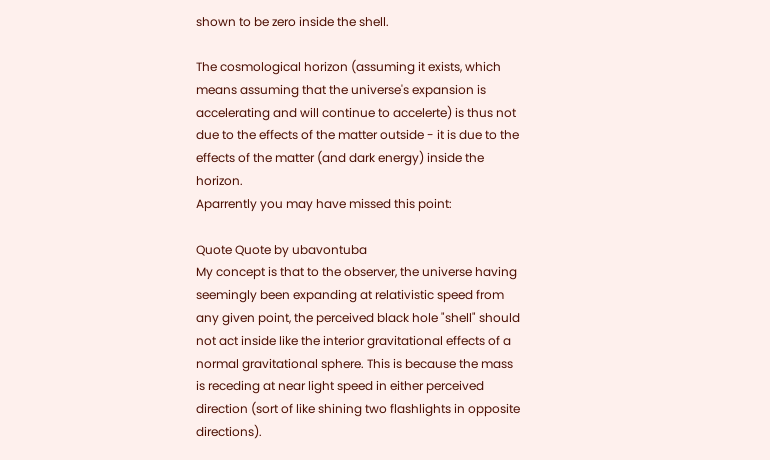shown to be zero inside the shell.

The cosmological horizon (assuming it exists, which means assuming that the universe's expansion is accelerating and will continue to accelerte) is thus not due to the effects of the matter outside - it is due to the effects of the matter (and dark energy) inside the horizon.
Aparrently you may have missed this point:

Quote Quote by ubavontuba
My concept is that to the observer, the universe having seemingly been expanding at relativistic speed from any given point, the perceived black hole "shell" should not act inside like the interior gravitational effects of a normal gravitational sphere. This is because the mass is receding at near light speed in either perceived direction (sort of like shining two flashlights in opposite directions).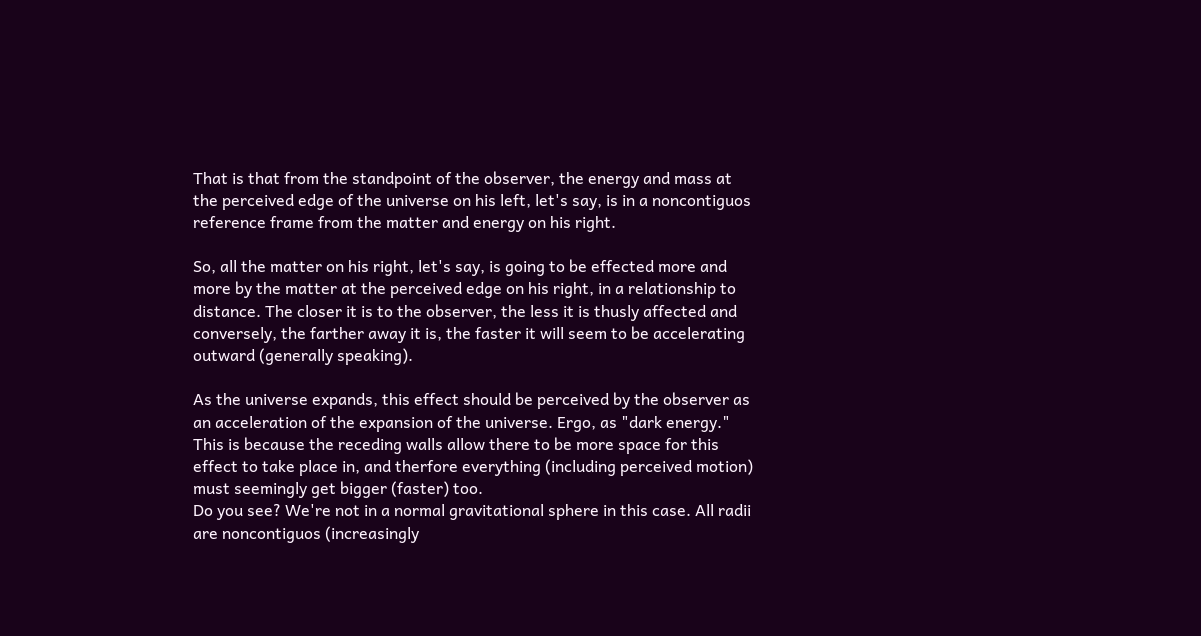That is that from the standpoint of the observer, the energy and mass at the perceived edge of the universe on his left, let's say, is in a noncontiguos reference frame from the matter and energy on his right.

So, all the matter on his right, let's say, is going to be effected more and more by the matter at the perceived edge on his right, in a relationship to distance. The closer it is to the observer, the less it is thusly affected and conversely, the farther away it is, the faster it will seem to be accelerating outward (generally speaking).

As the universe expands, this effect should be perceived by the observer as an acceleration of the expansion of the universe. Ergo, as "dark energy." This is because the receding walls allow there to be more space for this effect to take place in, and therfore everything (including perceived motion) must seemingly get bigger (faster) too.
Do you see? We're not in a normal gravitational sphere in this case. All radii are noncontiguos (increasingly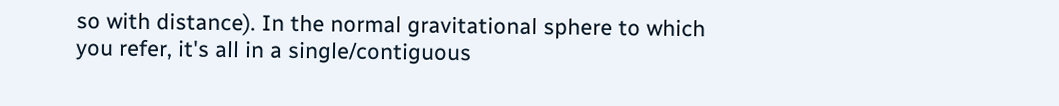so with distance). In the normal gravitational sphere to which you refer, it's all in a single/contiguous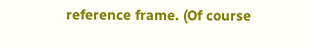reference frame. (Of course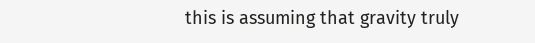this is assuming that gravity truly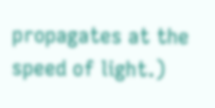propagates at the speed of light.)